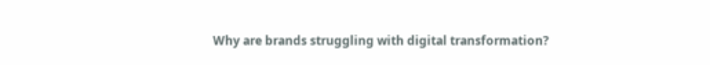Why are brands struggling with digital transformation?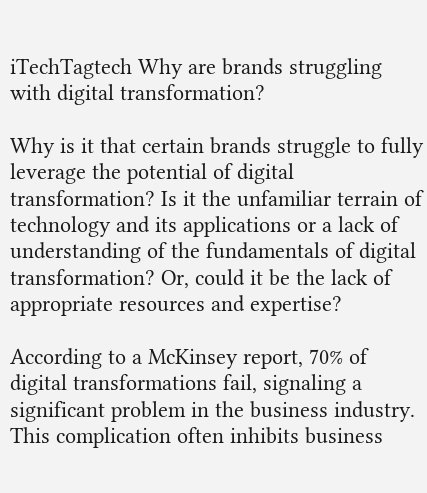iTechTagtech Why are brands struggling with digital transformation?

Why is it that certain brands struggle to fully leverage the potential of digital transformation? Is it the unfamiliar terrain of technology and its applications or a lack of understanding of the fundamentals of digital transformation? Or, could it be the lack of appropriate resources and expertise?

According to a McKinsey report, 70% of digital transformations fail, signaling a significant problem in the business industry. This complication often inhibits business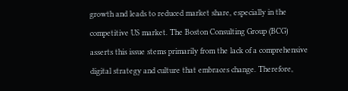growth and leads to reduced market share, especially in the competitive US market. The Boston Consulting Group (BCG) asserts this issue stems primarily from the lack of a comprehensive digital strategy and culture that embraces change. Therefore,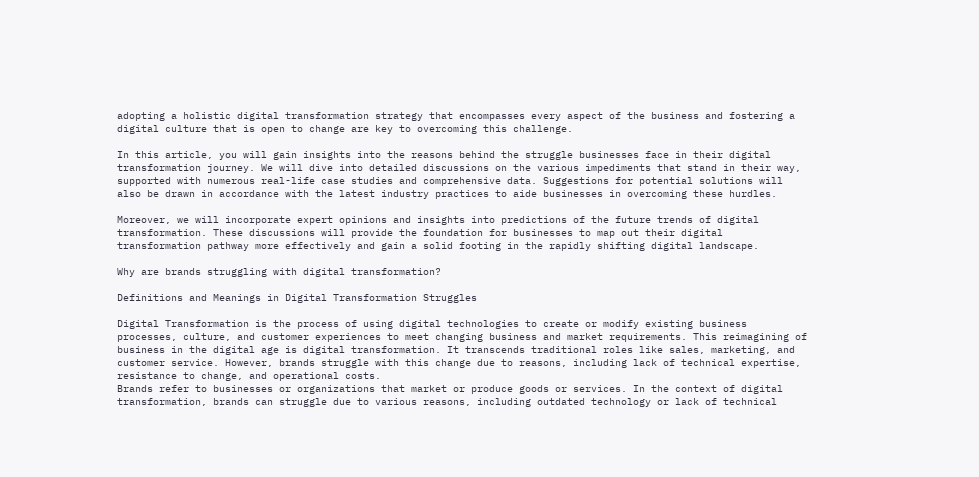adopting a holistic digital transformation strategy that encompasses every aspect of the business and fostering a digital culture that is open to change are key to overcoming this challenge.

In this article, you will gain insights into the reasons behind the struggle businesses face in their digital transformation journey. We will dive into detailed discussions on the various impediments that stand in their way, supported with numerous real-life case studies and comprehensive data. Suggestions for potential solutions will also be drawn in accordance with the latest industry practices to aide businesses in overcoming these hurdles.

Moreover, we will incorporate expert opinions and insights into predictions of the future trends of digital transformation. These discussions will provide the foundation for businesses to map out their digital transformation pathway more effectively and gain a solid footing in the rapidly shifting digital landscape.

Why are brands struggling with digital transformation?

Definitions and Meanings in Digital Transformation Struggles

Digital Transformation is the process of using digital technologies to create or modify existing business processes, culture, and customer experiences to meet changing business and market requirements. This reimagining of business in the digital age is digital transformation. It transcends traditional roles like sales, marketing, and customer service. However, brands struggle with this change due to reasons, including lack of technical expertise, resistance to change, and operational costs.
Brands refer to businesses or organizations that market or produce goods or services. In the context of digital transformation, brands can struggle due to various reasons, including outdated technology or lack of technical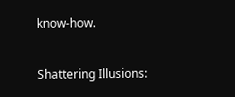know-how.

Shattering Illusions: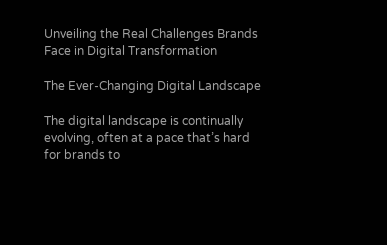Unveiling the Real Challenges Brands Face in Digital Transformation

The Ever-Changing Digital Landscape

The digital landscape is continually evolving, often at a pace that’s hard for brands to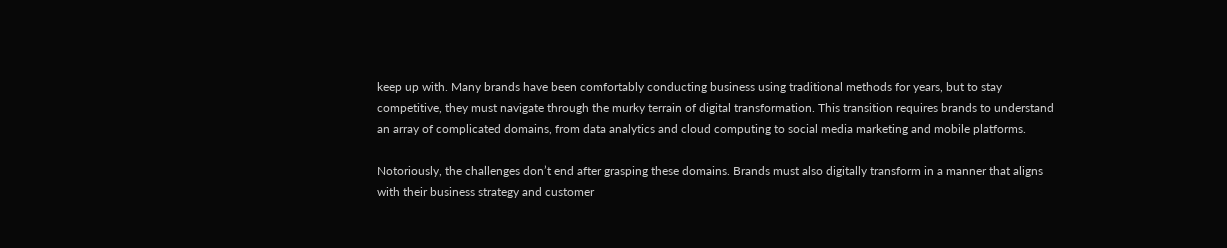keep up with. Many brands have been comfortably conducting business using traditional methods for years, but to stay competitive, they must navigate through the murky terrain of digital transformation. This transition requires brands to understand an array of complicated domains, from data analytics and cloud computing to social media marketing and mobile platforms.

Notoriously, the challenges don’t end after grasping these domains. Brands must also digitally transform in a manner that aligns with their business strategy and customer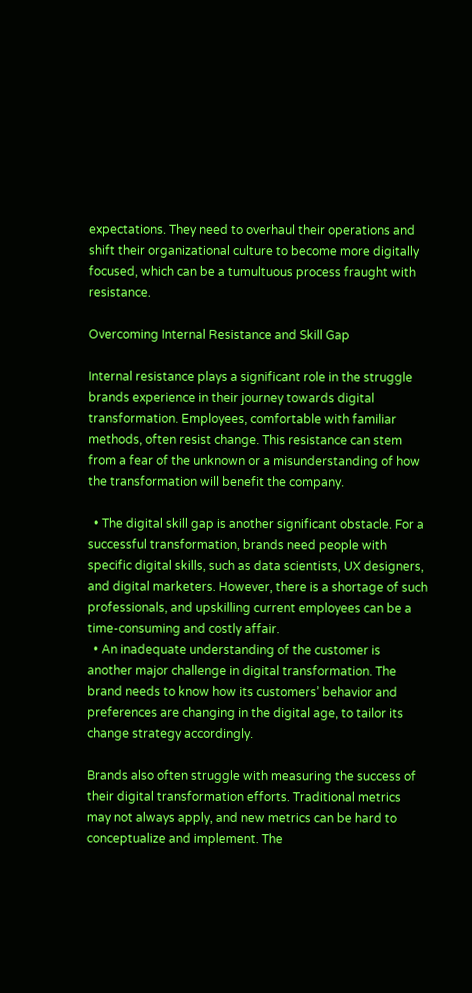expectations. They need to overhaul their operations and shift their organizational culture to become more digitally focused, which can be a tumultuous process fraught with resistance.

Overcoming Internal Resistance and Skill Gap

Internal resistance plays a significant role in the struggle brands experience in their journey towards digital transformation. Employees, comfortable with familiar methods, often resist change. This resistance can stem from a fear of the unknown or a misunderstanding of how the transformation will benefit the company.

  • The digital skill gap is another significant obstacle. For a successful transformation, brands need people with specific digital skills, such as data scientists, UX designers, and digital marketers. However, there is a shortage of such professionals, and upskilling current employees can be a time-consuming and costly affair.
  • An inadequate understanding of the customer is another major challenge in digital transformation. The brand needs to know how its customers’ behavior and preferences are changing in the digital age, to tailor its change strategy accordingly.

Brands also often struggle with measuring the success of their digital transformation efforts. Traditional metrics may not always apply, and new metrics can be hard to conceptualize and implement. The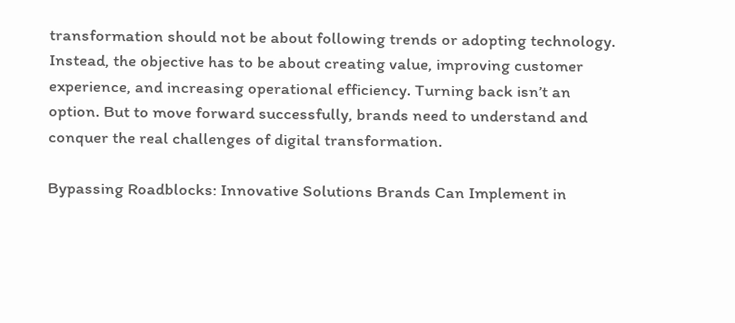transformation should not be about following trends or adopting technology. Instead, the objective has to be about creating value, improving customer experience, and increasing operational efficiency. Turning back isn’t an option. But to move forward successfully, brands need to understand and conquer the real challenges of digital transformation.

Bypassing Roadblocks: Innovative Solutions Brands Can Implement in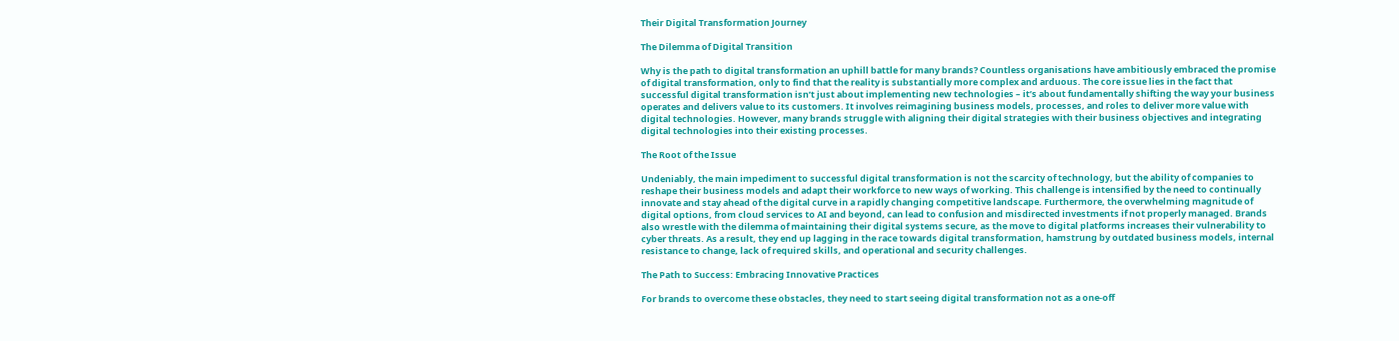Their Digital Transformation Journey

The Dilemma of Digital Transition

Why is the path to digital transformation an uphill battle for many brands? Countless organisations have ambitiously embraced the promise of digital transformation, only to find that the reality is substantially more complex and arduous. The core issue lies in the fact that successful digital transformation isn’t just about implementing new technologies – it’s about fundamentally shifting the way your business operates and delivers value to its customers. It involves reimagining business models, processes, and roles to deliver more value with digital technologies. However, many brands struggle with aligning their digital strategies with their business objectives and integrating digital technologies into their existing processes.

The Root of the Issue

Undeniably, the main impediment to successful digital transformation is not the scarcity of technology, but the ability of companies to reshape their business models and adapt their workforce to new ways of working. This challenge is intensified by the need to continually innovate and stay ahead of the digital curve in a rapidly changing competitive landscape. Furthermore, the overwhelming magnitude of digital options, from cloud services to AI and beyond, can lead to confusion and misdirected investments if not properly managed. Brands also wrestle with the dilemma of maintaining their digital systems secure, as the move to digital platforms increases their vulnerability to cyber threats. As a result, they end up lagging in the race towards digital transformation, hamstrung by outdated business models, internal resistance to change, lack of required skills, and operational and security challenges.

The Path to Success: Embracing Innovative Practices

For brands to overcome these obstacles, they need to start seeing digital transformation not as a one-off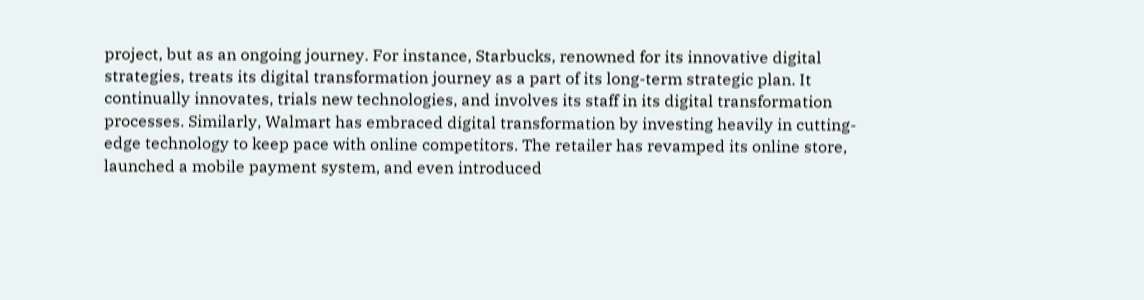project, but as an ongoing journey. For instance, Starbucks, renowned for its innovative digital strategies, treats its digital transformation journey as a part of its long-term strategic plan. It continually innovates, trials new technologies, and involves its staff in its digital transformation processes. Similarly, Walmart has embraced digital transformation by investing heavily in cutting-edge technology to keep pace with online competitors. The retailer has revamped its online store, launched a mobile payment system, and even introduced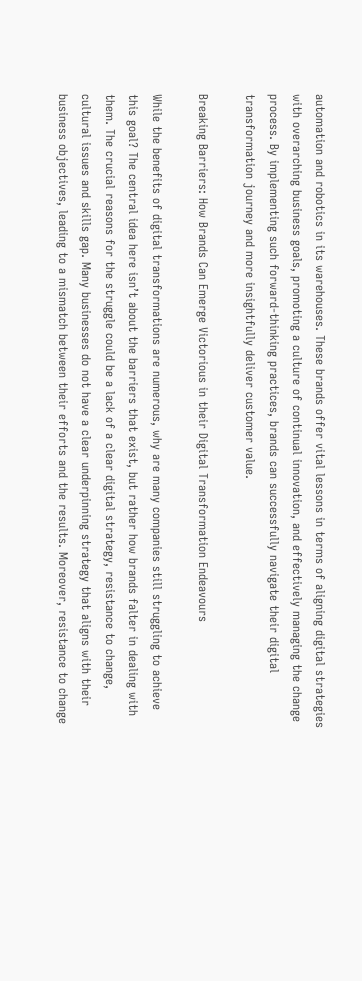automation and robotics in its warehouses. These brands offer vital lessons in terms of aligning digital strategies with overarching business goals, promoting a culture of continual innovation, and effectively managing the change process. By implementing such forward-thinking practices, brands can successfully navigate their digital transformation journey and more insightfully deliver customer value.

Breaking Barriers: How Brands Can Emerge Victorious in their Digital Transformation Endeavours

While the benefits of digital transformations are numerous, why are many companies still struggling to achieve this goal? The central idea here isn’t about the barriers that exist, but rather how brands falter in dealing with them. The crucial reasons for the struggle could be a lack of a clear digital strategy, resistance to change, cultural issues and skills gap. Many businesses do not have a clear underpinning strategy that aligns with their business objectives, leading to a mismatch between their efforts and the results. Moreover, resistance to change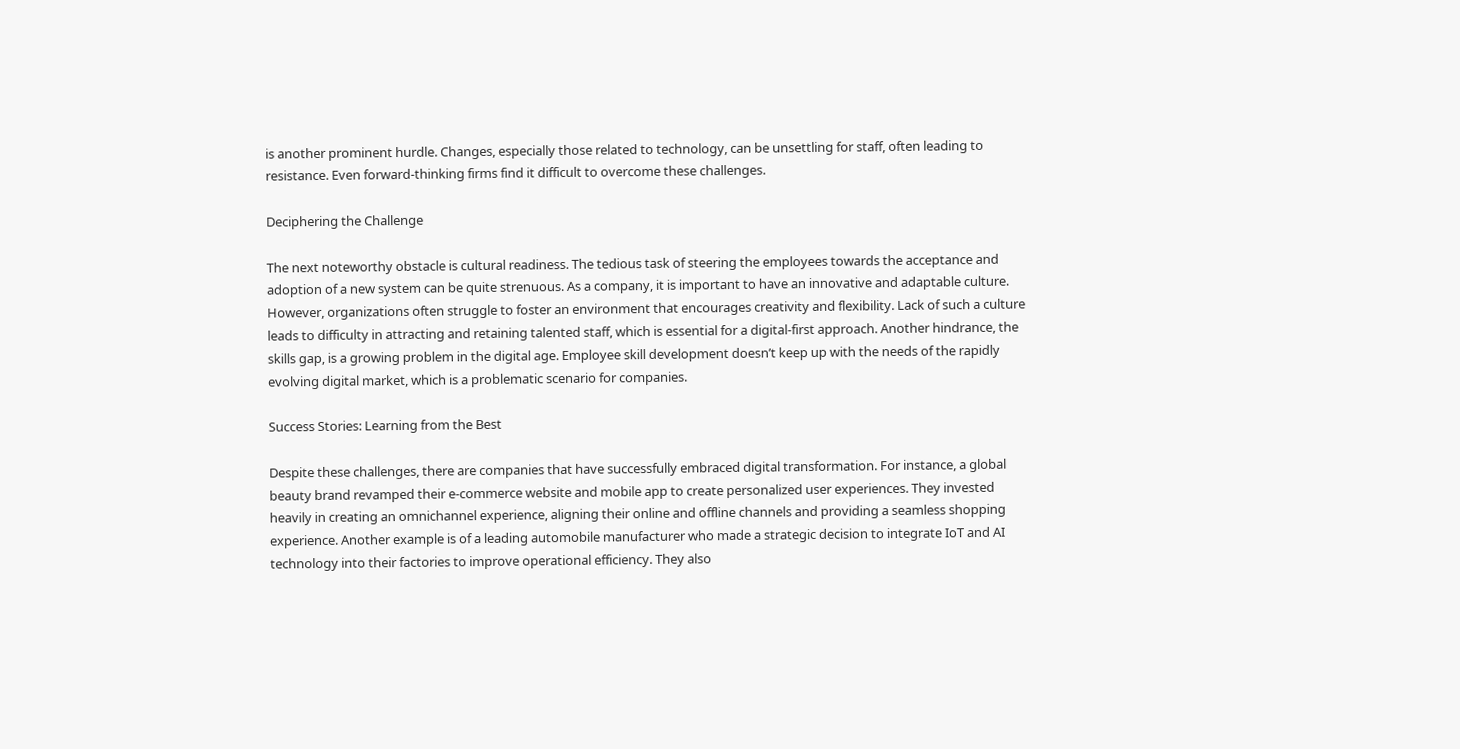is another prominent hurdle. Changes, especially those related to technology, can be unsettling for staff, often leading to resistance. Even forward-thinking firms find it difficult to overcome these challenges.

Deciphering the Challenge

The next noteworthy obstacle is cultural readiness. The tedious task of steering the employees towards the acceptance and adoption of a new system can be quite strenuous. As a company, it is important to have an innovative and adaptable culture. However, organizations often struggle to foster an environment that encourages creativity and flexibility. Lack of such a culture leads to difficulty in attracting and retaining talented staff, which is essential for a digital-first approach. Another hindrance, the skills gap, is a growing problem in the digital age. Employee skill development doesn’t keep up with the needs of the rapidly evolving digital market, which is a problematic scenario for companies.

Success Stories: Learning from the Best

Despite these challenges, there are companies that have successfully embraced digital transformation. For instance, a global beauty brand revamped their e-commerce website and mobile app to create personalized user experiences. They invested heavily in creating an omnichannel experience, aligning their online and offline channels and providing a seamless shopping experience. Another example is of a leading automobile manufacturer who made a strategic decision to integrate IoT and AI technology into their factories to improve operational efficiency. They also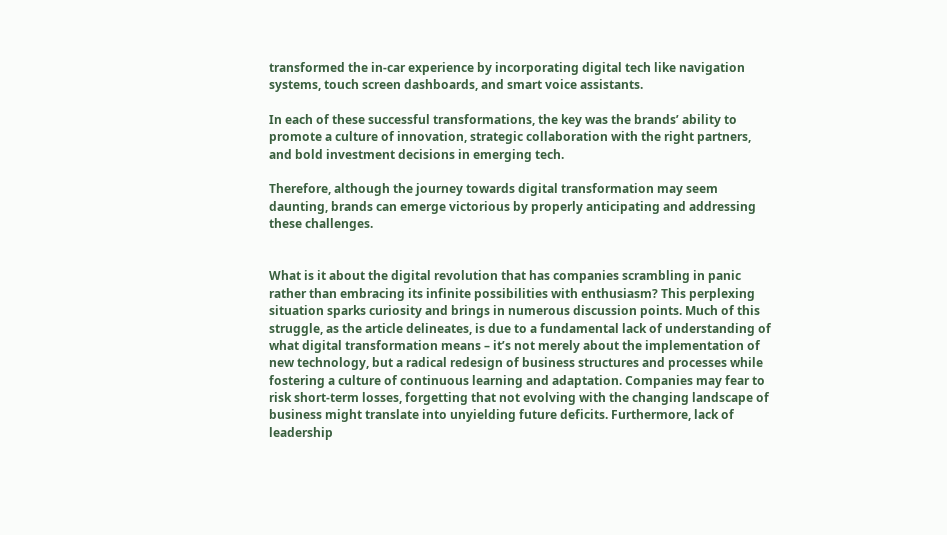transformed the in-car experience by incorporating digital tech like navigation systems, touch screen dashboards, and smart voice assistants.

In each of these successful transformations, the key was the brands’ ability to promote a culture of innovation, strategic collaboration with the right partners, and bold investment decisions in emerging tech.

Therefore, although the journey towards digital transformation may seem daunting, brands can emerge victorious by properly anticipating and addressing these challenges.


What is it about the digital revolution that has companies scrambling in panic rather than embracing its infinite possibilities with enthusiasm? This perplexing situation sparks curiosity and brings in numerous discussion points. Much of this struggle, as the article delineates, is due to a fundamental lack of understanding of what digital transformation means – it’s not merely about the implementation of new technology, but a radical redesign of business structures and processes while fostering a culture of continuous learning and adaptation. Companies may fear to risk short-term losses, forgetting that not evolving with the changing landscape of business might translate into unyielding future deficits. Furthermore, lack of leadership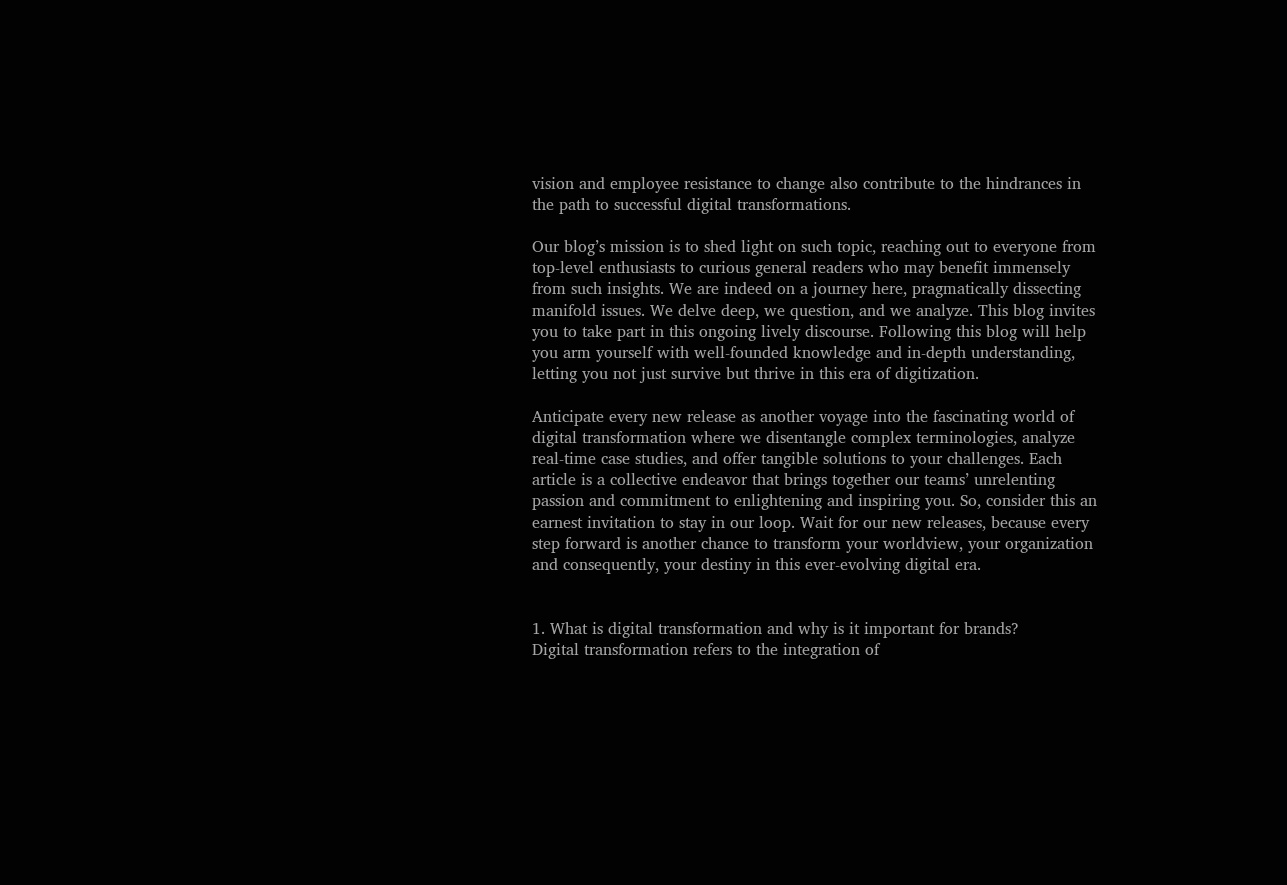vision and employee resistance to change also contribute to the hindrances in the path to successful digital transformations.

Our blog’s mission is to shed light on such topic, reaching out to everyone from top-level enthusiasts to curious general readers who may benefit immensely from such insights. We are indeed on a journey here, pragmatically dissecting manifold issues. We delve deep, we question, and we analyze. This blog invites you to take part in this ongoing lively discourse. Following this blog will help you arm yourself with well-founded knowledge and in-depth understanding, letting you not just survive but thrive in this era of digitization.

Anticipate every new release as another voyage into the fascinating world of digital transformation where we disentangle complex terminologies, analyze real-time case studies, and offer tangible solutions to your challenges. Each article is a collective endeavor that brings together our teams’ unrelenting passion and commitment to enlightening and inspiring you. So, consider this an earnest invitation to stay in our loop. Wait for our new releases, because every step forward is another chance to transform your worldview, your organization and consequently, your destiny in this ever-evolving digital era.


1. What is digital transformation and why is it important for brands?
Digital transformation refers to the integration of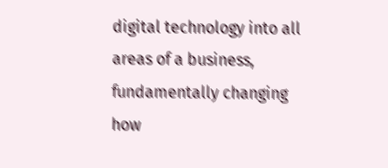digital technology into all areas of a business, fundamentally changing how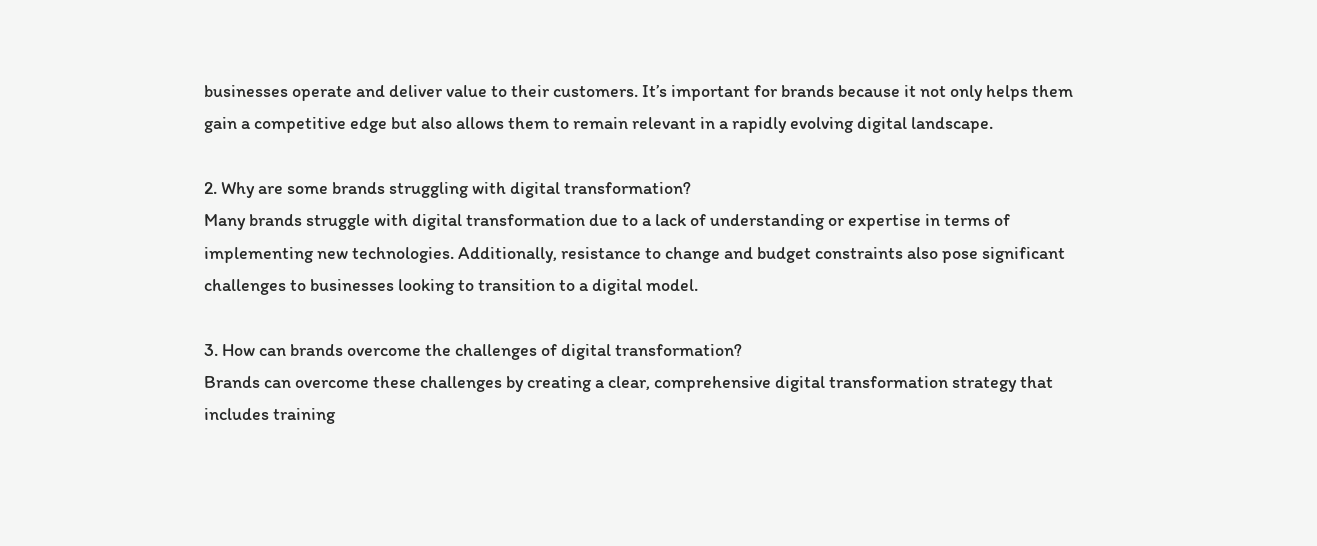businesses operate and deliver value to their customers. It’s important for brands because it not only helps them gain a competitive edge but also allows them to remain relevant in a rapidly evolving digital landscape.

2. Why are some brands struggling with digital transformation?
Many brands struggle with digital transformation due to a lack of understanding or expertise in terms of implementing new technologies. Additionally, resistance to change and budget constraints also pose significant challenges to businesses looking to transition to a digital model.

3. How can brands overcome the challenges of digital transformation?
Brands can overcome these challenges by creating a clear, comprehensive digital transformation strategy that includes training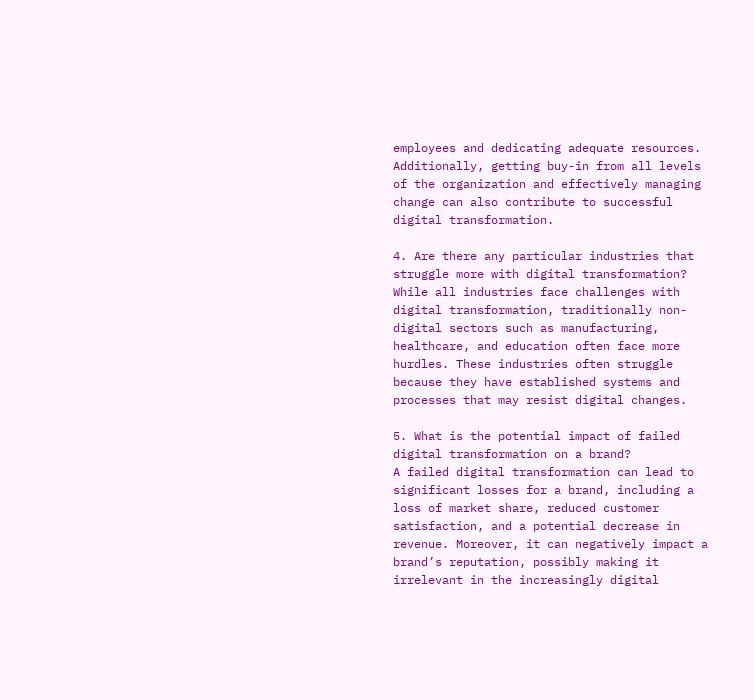employees and dedicating adequate resources. Additionally, getting buy-in from all levels of the organization and effectively managing change can also contribute to successful digital transformation.

4. Are there any particular industries that struggle more with digital transformation?
While all industries face challenges with digital transformation, traditionally non-digital sectors such as manufacturing, healthcare, and education often face more hurdles. These industries often struggle because they have established systems and processes that may resist digital changes.

5. What is the potential impact of failed digital transformation on a brand?
A failed digital transformation can lead to significant losses for a brand, including a loss of market share, reduced customer satisfaction, and a potential decrease in revenue. Moreover, it can negatively impact a brand’s reputation, possibly making it irrelevant in the increasingly digital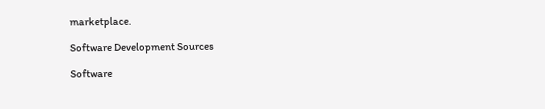marketplace.

Software Development Sources

Software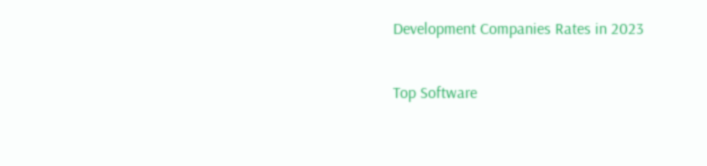Development Companies Rates in 2023

Top Software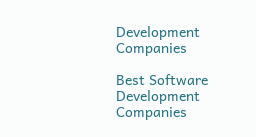Development Companies

Best Software Development Companies